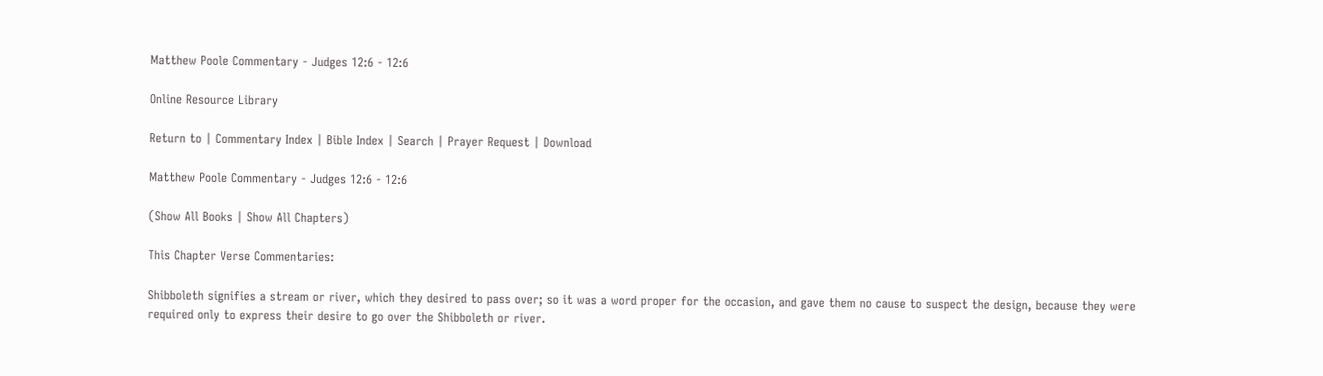Matthew Poole Commentary - Judges 12:6 - 12:6

Online Resource Library

Return to | Commentary Index | Bible Index | Search | Prayer Request | Download

Matthew Poole Commentary - Judges 12:6 - 12:6

(Show All Books | Show All Chapters)

This Chapter Verse Commentaries:

Shibboleth signifies a stream or river, which they desired to pass over; so it was a word proper for the occasion, and gave them no cause to suspect the design, because they were required only to express their desire to go over the Shibboleth or river.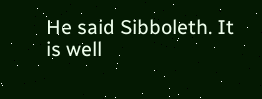He said Sibboleth. It is well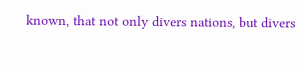known, that not only divers nations, but divers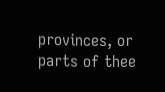provinces, or parts of thee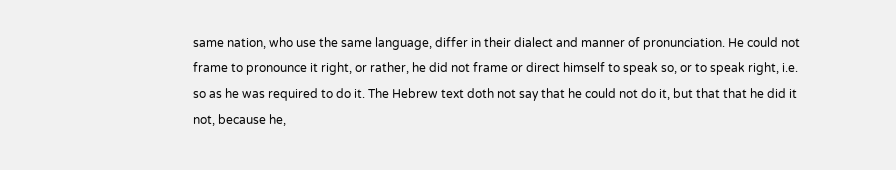same nation, who use the same language, differ in their dialect and manner of pronunciation. He could not frame to pronounce it right, or rather, he did not frame or direct himself to speak so, or to speak right, i.e. so as he was required to do it. The Hebrew text doth not say that he could not do it, but that that he did it not, because he,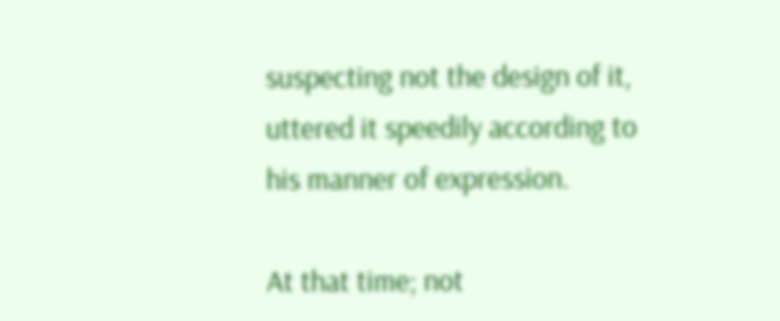suspecting not the design of it, uttered it speedily according to his manner of expression.

At that time; not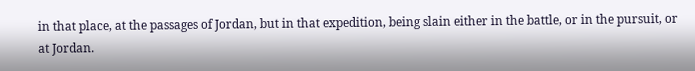in that place, at the passages of Jordan, but in that expedition, being slain either in the battle, or in the pursuit, or at Jordan.